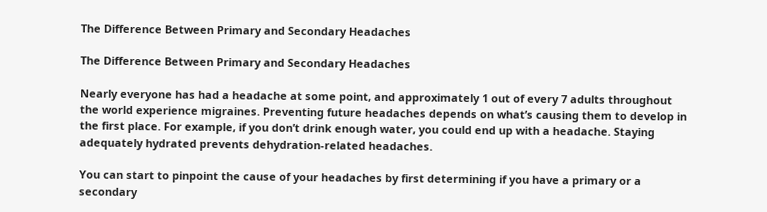The Difference Between Primary and Secondary Headaches

The Difference Between Primary and Secondary Headaches

Nearly everyone has had a headache at some point, and approximately 1 out of every 7 adults throughout the world experience migraines. Preventing future headaches depends on what’s causing them to develop in the first place. For example, if you don’t drink enough water, you could end up with a headache. Staying adequately hydrated prevents dehydration-related headaches.

You can start to pinpoint the cause of your headaches by first determining if you have a primary or a secondary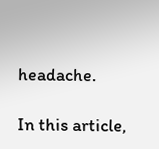headache.

In this article,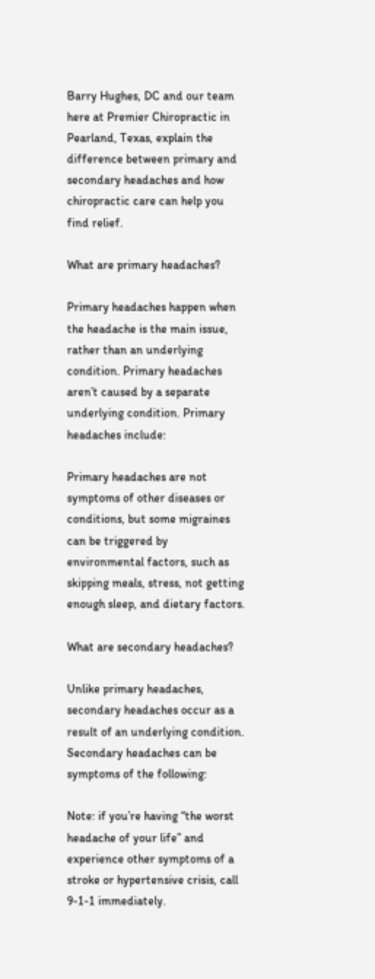Barry Hughes, DC and our team here at Premier Chiropractic in Pearland, Texas, explain the difference between primary and secondary headaches and how chiropractic care can help you find relief.

What are primary headaches?

Primary headaches happen when the headache is the main issue, rather than an underlying condition. Primary headaches aren’t caused by a separate underlying condition. Primary headaches include:

Primary headaches are not symptoms of other diseases or conditions, but some migraines can be triggered by environmental factors, such as skipping meals, stress, not getting enough sleep, and dietary factors.

What are secondary headaches?

Unlike primary headaches, secondary headaches occur as a result of an underlying condition. Secondary headaches can be symptoms of the following:

Note: if you’re having “the worst headache of your life” and experience other symptoms of a stroke or hypertensive crisis, call 9-1-1 immediately.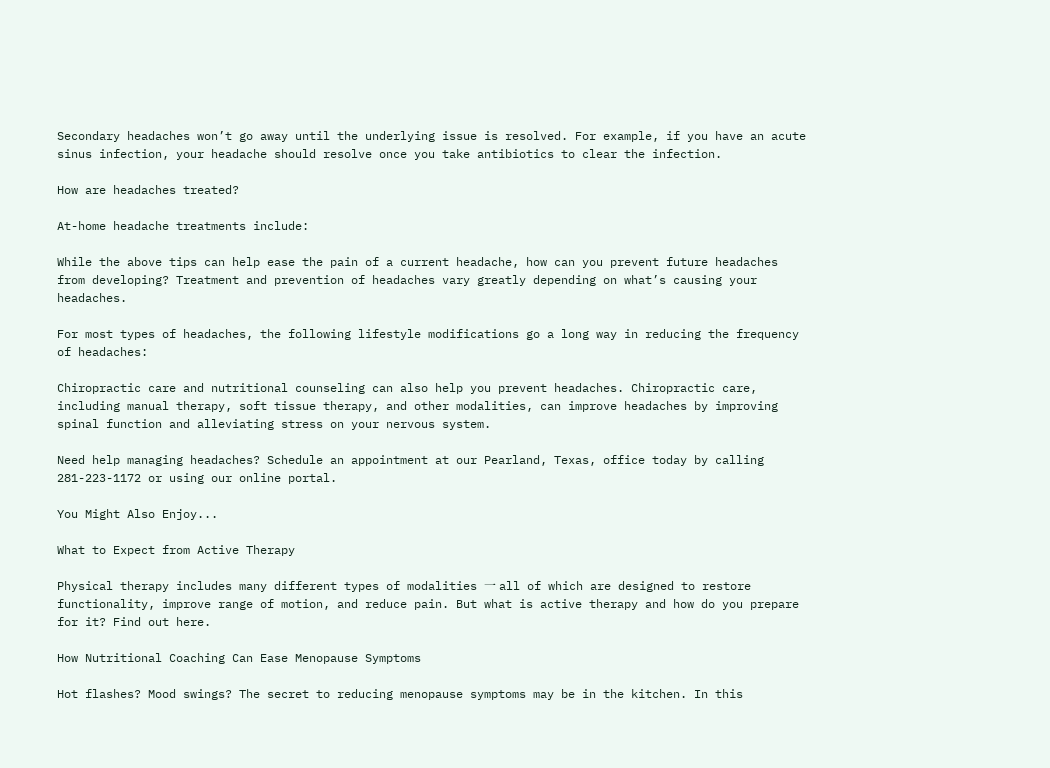Secondary headaches won’t go away until the underlying issue is resolved. For example, if you have an acute sinus infection, your headache should resolve once you take antibiotics to clear the infection.

How are headaches treated?

At-home headache treatments include:

While the above tips can help ease the pain of a current headache, how can you prevent future headaches from developing? Treatment and prevention of headaches vary greatly depending on what’s causing your headaches.

For most types of headaches, the following lifestyle modifications go a long way in reducing the frequency of headaches:

Chiropractic care and nutritional counseling can also help you prevent headaches. Chiropractic care, including manual therapy, soft tissue therapy, and other modalities, can improve headaches by improving spinal function and alleviating stress on your nervous system.

Need help managing headaches? Schedule an appointment at our Pearland, Texas, office today by calling 281-223-1172 or using our online portal.

You Might Also Enjoy...

What to Expect from Active Therapy

Physical therapy includes many different types of modalities 一 all of which are designed to restore functionality, improve range of motion, and reduce pain. But what is active therapy and how do you prepare for it? Find out here.

How Nutritional Coaching Can Ease Menopause Symptoms

Hot flashes? Mood swings? The secret to reducing menopause symptoms may be in the kitchen. In this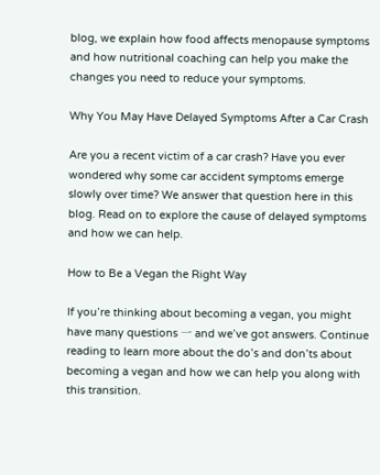blog, we explain how food affects menopause symptoms and how nutritional coaching can help you make the changes you need to reduce your symptoms.

Why You May Have Delayed Symptoms After a Car Crash

Are you a recent victim of a car crash? Have you ever wondered why some car accident symptoms emerge slowly over time? We answer that question here in this blog. Read on to explore the cause of delayed symptoms and how we can help.

How to Be a Vegan the Right Way

If you’re thinking about becoming a vegan, you might have many questions 一 and we’ve got answers. Continue reading to learn more about the do’s and don’ts about becoming a vegan and how we can help you along with this transition.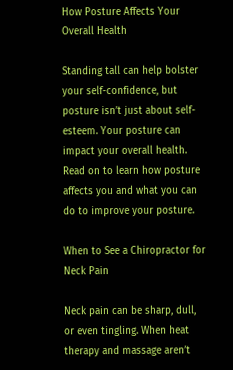How Posture Affects Your Overall Health

Standing tall can help bolster your self-confidence, but posture isn’t just about self-esteem. Your posture can impact your overall health. Read on to learn how posture affects you and what you can do to improve your posture.

When to See a Chiropractor for Neck Pain

Neck pain can be sharp, dull, or even tingling. When heat therapy and massage aren’t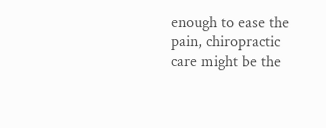enough to ease the pain, chiropractic care might be the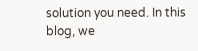solution you need. In this blog, we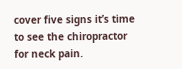cover five signs it’s time to see the chiropractor for neck pain.